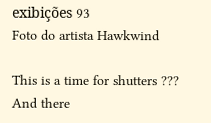exibições 93
Foto do artista Hawkwind

This is a time for shutters ???
And there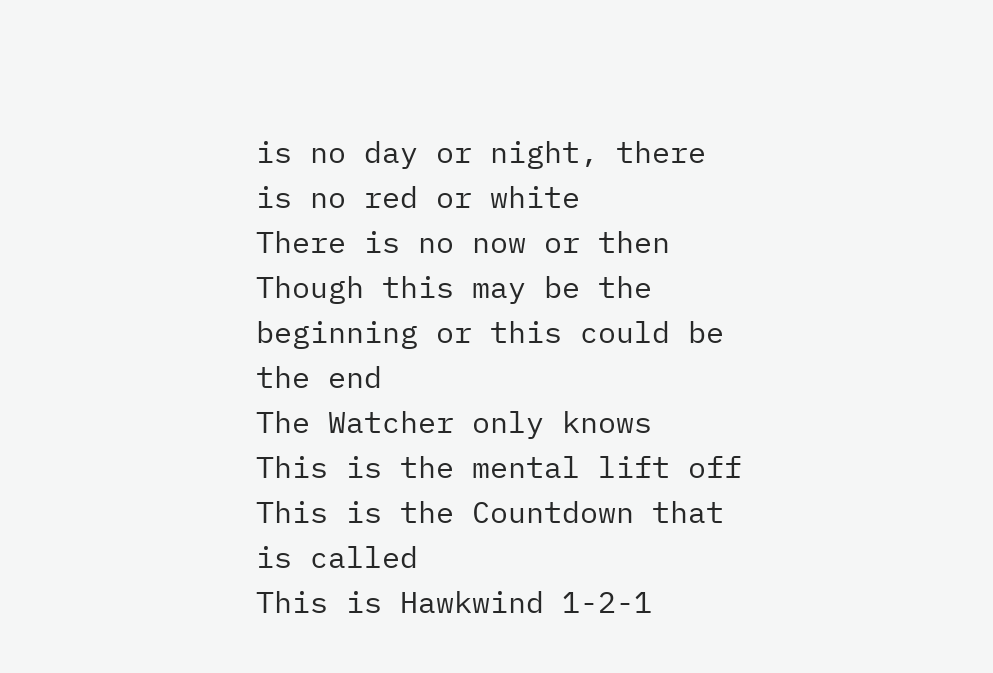is no day or night, there is no red or white
There is no now or then
Though this may be the beginning or this could be the end
The Watcher only knows
This is the mental lift off
This is the Countdown that is called
This is Hawkwind 1-2-1